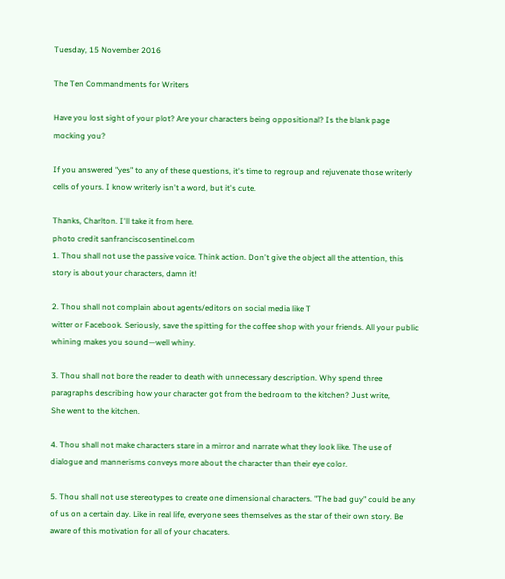Tuesday, 15 November 2016

The Ten Commandments for Writers

Have you lost sight of your plot? Are your characters being oppositional? Is the blank page mocking you?

If you answered "yes" to any of these questions, it's time to regroup and rejuvenate those writerly cells of yours. I know writerly isn't a word, but it's cute.

Thanks, Charlton. I'll take it from here.
photo credit sanfranciscosentinel.com
1. Thou shall not use the passive voice. Think action. Don't give the object all the attention, this story is about your characters, damn it!

2. Thou shall not complain about agents/editors on social media like T
witter or Facebook. Seriously, save the spitting for the coffee shop with your friends. All your public whining makes you sound—well whiny.

3. Thou shall not bore the reader to death with unnecessary description. Why spend three paragraphs describing how your character got from the bedroom to the kitchen? Just write,
She went to the kitchen.

4. Thou shall not make characters stare in a mirror and narrate what they look like. The use of dialogue and mannerisms conveys more about the character than their eye color.

5. Thou shall not use stereotypes to create one dimensional characters. "The bad guy" could be any of us on a certain day. Like in real life, everyone sees themselves as the star of their own story. Be aware of this motivation for all of your chacaters.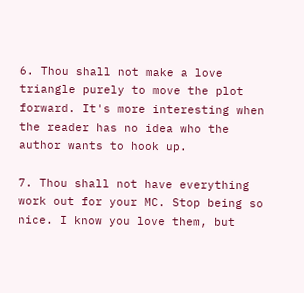6. Thou shall not make a love triangle purely to move the plot forward. It's more interesting when the reader has no idea who the author wants to hook up.

7. Thou shall not have everything work out for your MC. Stop being so nice. I know you love them, but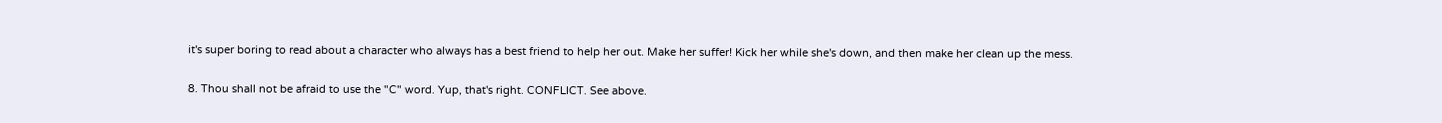it's super boring to read about a character who always has a best friend to help her out. Make her suffer! Kick her while she's down, and then make her clean up the mess.

8. Thou shall not be afraid to use the "C" word. Yup, that's right. CONFLICT. See above.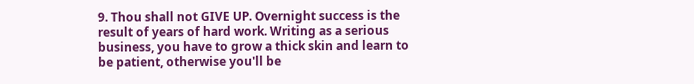9. Thou shall not GIVE UP. Overnight success is the result of years of hard work. Writing as a serious business, you have to grow a thick skin and learn to be patient, otherwise you'll be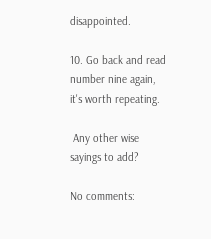disappointed.

10. Go back and read number nine again, it's worth repeating.

 Any other wise sayings to add?

No comments: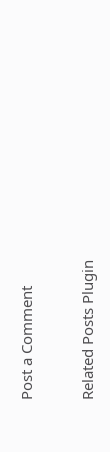Post a Comment

Related Posts Plugin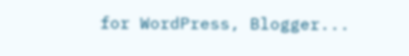for WordPress, Blogger...